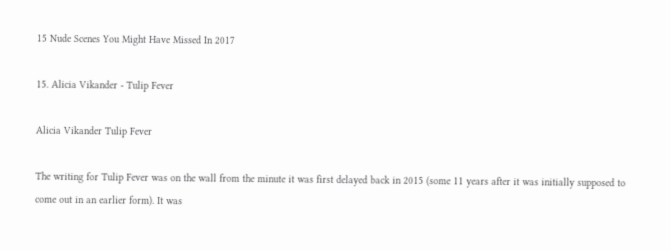15 Nude Scenes You Might Have Missed In 2017

15. Alicia Vikander - Tulip Fever

Alicia Vikander Tulip Fever

The writing for Tulip Fever was on the wall from the minute it was first delayed back in 2015 (some 11 years after it was initially supposed to come out in an earlier form). It was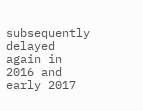subsequently delayed again in 2016 and early 2017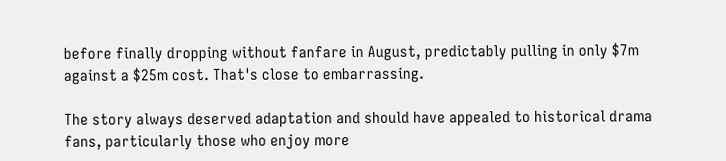before finally dropping without fanfare in August, predictably pulling in only $7m against a $25m cost. That's close to embarrassing.

The story always deserved adaptation and should have appealed to historical drama fans, particularly those who enjoy more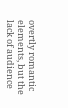overtly romantic elements, but the lack of audience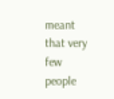meant that very few people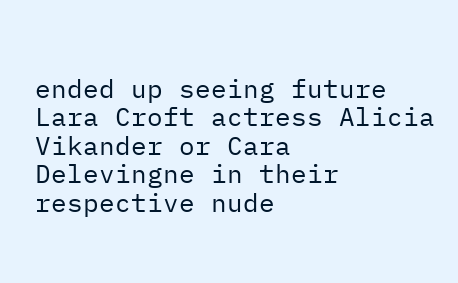ended up seeing future Lara Croft actress Alicia Vikander or Cara Delevingne in their respective nude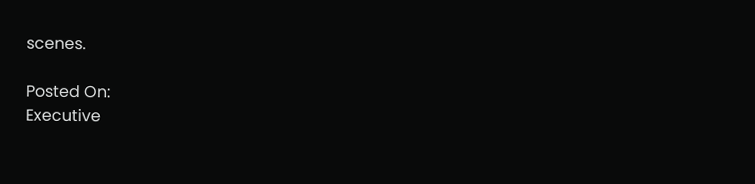scenes.

Posted On:
Executive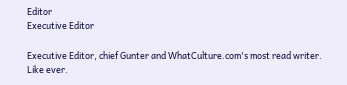Editor
Executive Editor

Executive Editor, chief Gunter and WhatCulture.com's most read writer. Like ever.